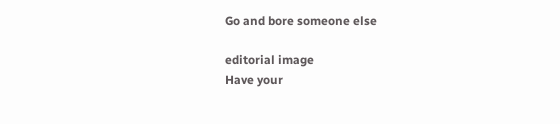Go and bore someone else

editorial image
Have your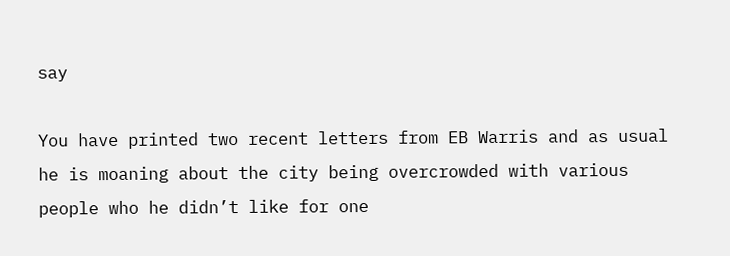say

You have printed two recent letters from EB Warris and as usual he is moaning about the city being overcrowded with various people who he didn’t like for one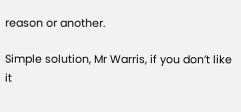reason or another.

Simple solution, Mr Warris, if you don’t like it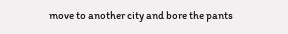move to another city and bore the pants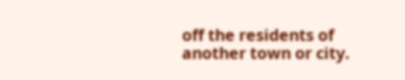off the residents of another town or city.